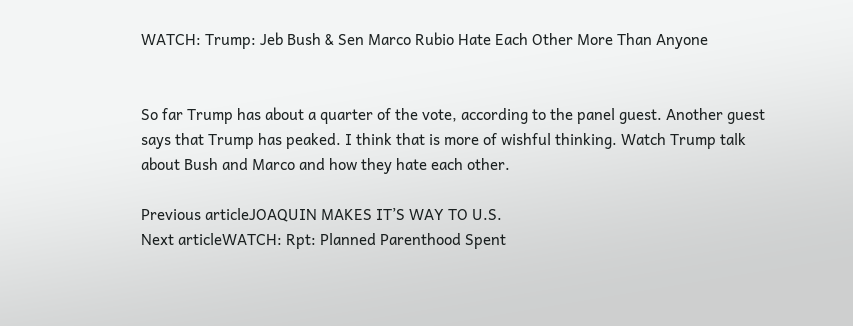WATCH: Trump: Jeb Bush & Sen Marco Rubio Hate Each Other More Than Anyone


So far Trump has about a quarter of the vote, according to the panel guest. Another guest says that Trump has peaked. I think that is more of wishful thinking. Watch Trump talk about Bush and Marco and how they hate each other.

Previous articleJOAQUIN MAKES IT’S WAY TO U.S.
Next articleWATCH: Rpt: Planned Parenthood Spent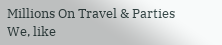Millions On Travel & Parties
We, like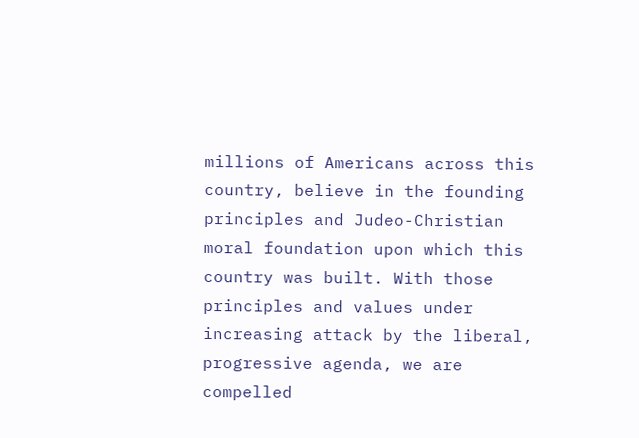millions of Americans across this country, believe in the founding principles and Judeo-Christian moral foundation upon which this country was built. With those principles and values under increasing attack by the liberal, progressive agenda, we are compelled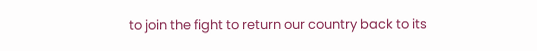to join the fight to return our country back to its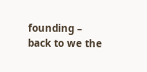founding – back to we the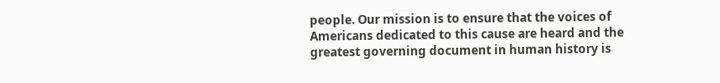people. Our mission is to ensure that the voices of Americans dedicated to this cause are heard and the greatest governing document in human history is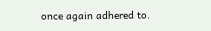once again adhered to.